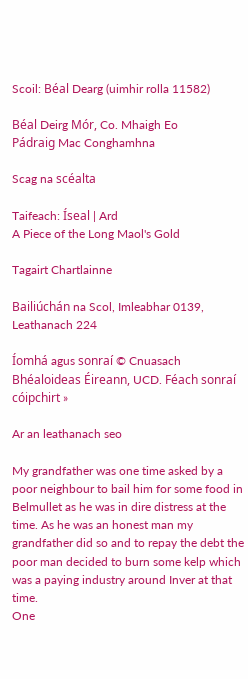Scoil: Béal Dearg (uimhir rolla 11582)

Béal Deirg Mór, Co. Mhaigh Eo
Pádraig Mac Conghamhna

Scag na scéalta

Taifeach: Íseal | Ard
A Piece of the Long Maol's Gold

Tagairt Chartlainne

Bailiúchán na Scol, Imleabhar 0139, Leathanach 224

Íomhá agus sonraí © Cnuasach Bhéaloideas Éireann, UCD. Féach sonraí cóipchirt »

Ar an leathanach seo

My grandfather was one time asked by a poor neighbour to bail him for some food in Belmullet as he was in dire distress at the time. As he was an honest man my grandfather did so and to repay the debt the poor man decided to burn some kelp which was a paying industry around Inver at that time.
One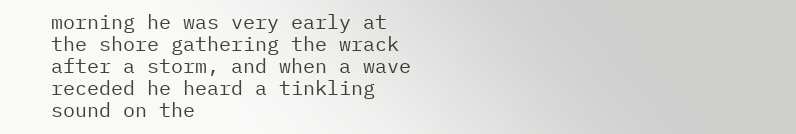morning he was very early at the shore gathering the wrack after a storm, and when a wave receded he heard a tinkling sound on the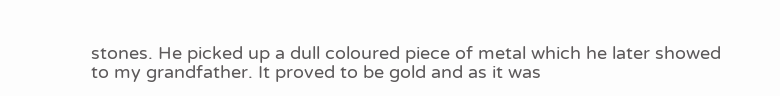stones. He picked up a dull coloured piece of metal which he later showed to my grandfather. It proved to be gold and as it was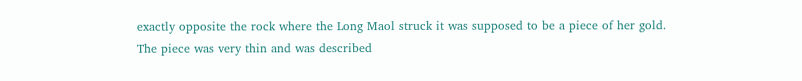exactly opposite the rock where the Long Maol struck it was supposed to be a piece of her gold.
The piece was very thin and was described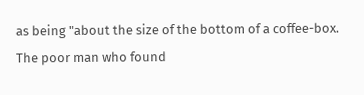as being "about the size of the bottom of a coffee-box.
The poor man who found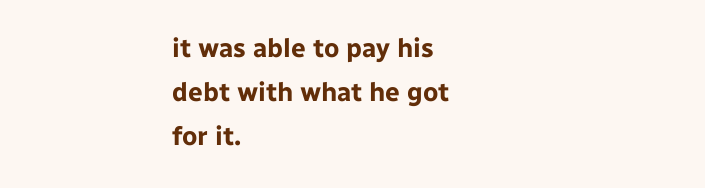it was able to pay his debt with what he got for it.